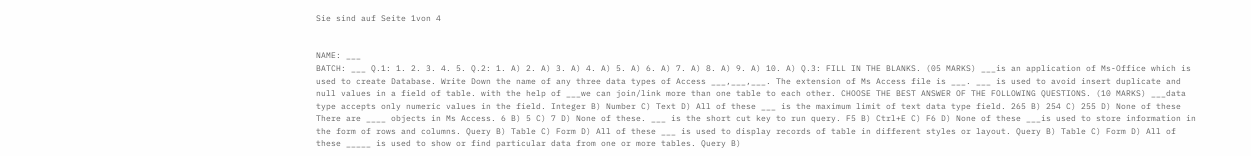Sie sind auf Seite 1von 4


NAME: ___
BATCH: ___ Q.1: 1. 2. 3. 4. 5. Q.2: 1. A) 2. A) 3. A) 4. A) 5. A) 6. A) 7. A) 8. A) 9. A) 10. A) Q.3: FILL IN THE BLANKS. (05 MARKS) ___is an application of Ms-Office which is used to create Database. Write Down the name of any three data types of Access ___,___,___. The extension of Ms Access file is ___. ___ is used to avoid insert duplicate and null values in a field of table. with the help of ___we can join/link more than one table to each other. CHOOSE THE BEST ANSWER OF THE FOLLOWING QUESTIONS. (10 MARKS) ___data type accepts only numeric values in the field. Integer B) Number C) Text D) All of these ___ is the maximum limit of text data type field. 265 B) 254 C) 255 D) None of these There are ____ objects in Ms Access. 6 B) 5 C) 7 D) None of these. ___ is the short cut key to run query. F5 B) Ctrl+E C) F6 D) None of these ___is used to store information in the form of rows and columns. Query B) Table C) Form D) All of these ___ is used to display records of table in different styles or layout. Query B) Table C) Form D) All of these _____ is used to show or find particular data from one or more tables. Query B)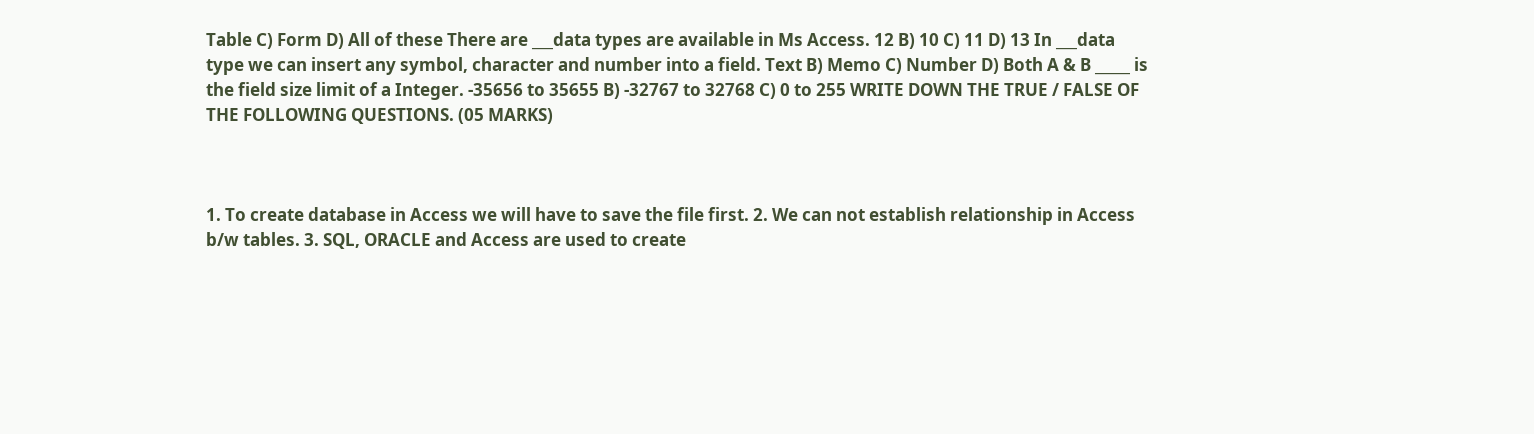Table C) Form D) All of these There are ___data types are available in Ms Access. 12 B) 10 C) 11 D) 13 In ___data type we can insert any symbol, character and number into a field. Text B) Memo C) Number D) Both A & B _____ is the field size limit of a Integer. -35656 to 35655 B) -32767 to 32768 C) 0 to 255 WRITE DOWN THE TRUE / FALSE OF THE FOLLOWING QUESTIONS. (05 MARKS)



1. To create database in Access we will have to save the file first. 2. We can not establish relationship in Access b/w tables. 3. SQL, ORACLE and Access are used to create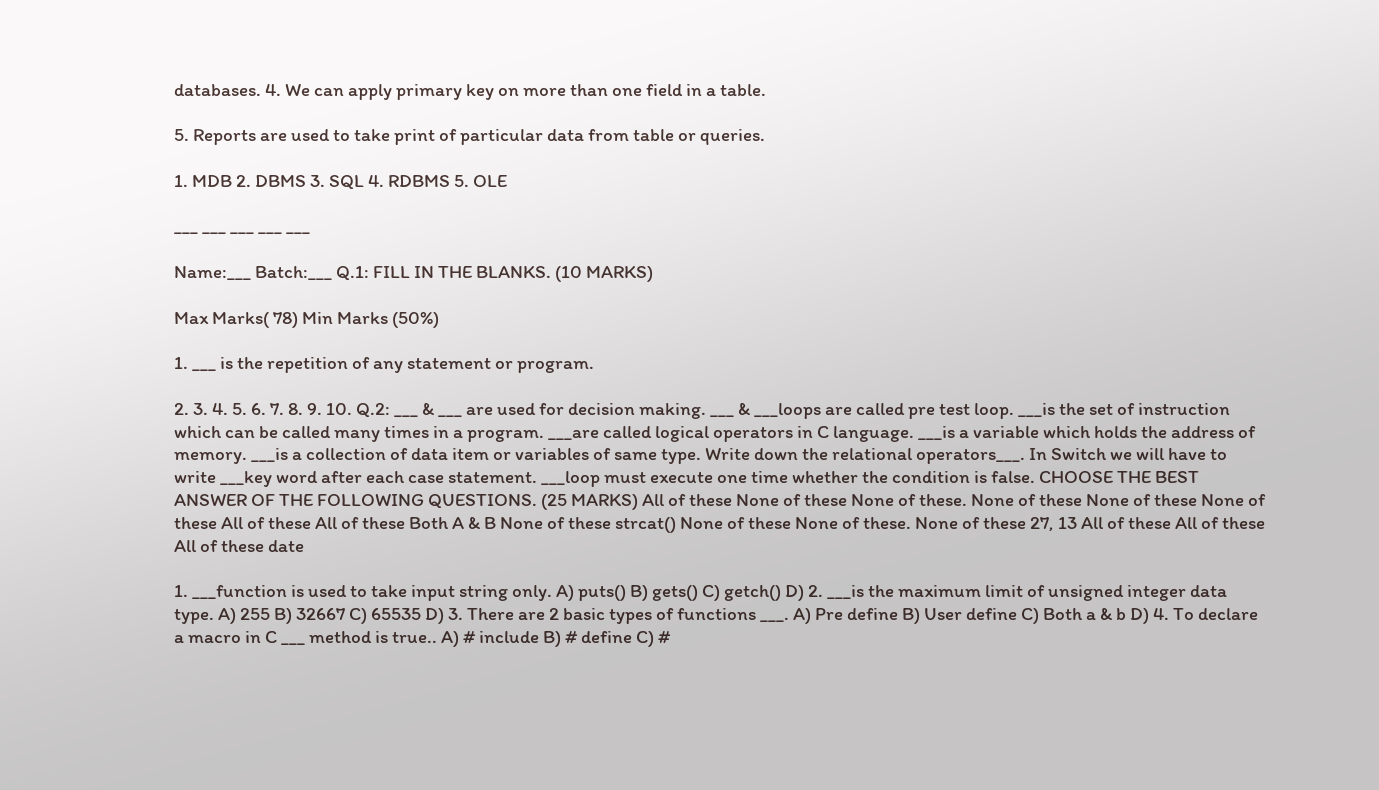databases. 4. We can apply primary key on more than one field in a table.

5. Reports are used to take print of particular data from table or queries.

1. MDB 2. DBMS 3. SQL 4. RDBMS 5. OLE

___ ___ ___ ___ ___

Name:___ Batch:___ Q.1: FILL IN THE BLANKS. (10 MARKS)

Max Marks( 78) Min Marks (50%)

1. ___ is the repetition of any statement or program.

2. 3. 4. 5. 6. 7. 8. 9. 10. Q.2: ___ & ___ are used for decision making. ___ & ___loops are called pre test loop. ___is the set of instruction which can be called many times in a program. ___are called logical operators in C language. ___is a variable which holds the address of memory. ___is a collection of data item or variables of same type. Write down the relational operators___. In Switch we will have to write ___key word after each case statement. ___loop must execute one time whether the condition is false. CHOOSE THE BEST ANSWER OF THE FOLLOWING QUESTIONS. (25 MARKS) All of these None of these None of these. None of these None of these None of these All of these All of these Both A & B None of these strcat() None of these None of these. None of these 27, 13 All of these All of these All of these date

1. ___function is used to take input string only. A) puts() B) gets() C) getch() D) 2. ___is the maximum limit of unsigned integer data type. A) 255 B) 32667 C) 65535 D) 3. There are 2 basic types of functions ___. A) Pre define B) User define C) Both a & b D) 4. To declare a macro in C ___ method is true.. A) # include B) # define C) #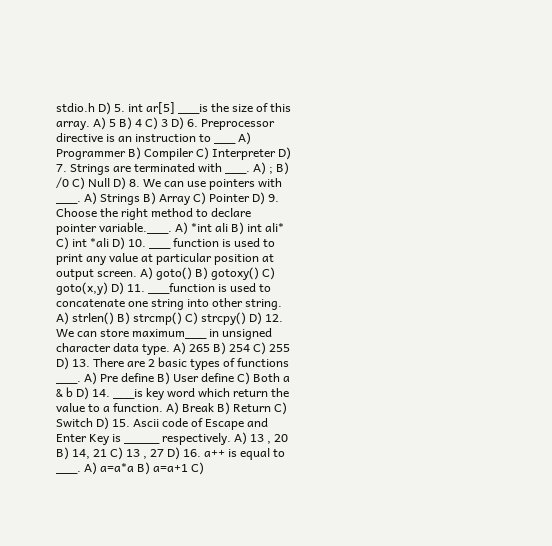stdio.h D) 5. int ar[5] ___is the size of this array. A) 5 B) 4 C) 3 D) 6. Preprocessor directive is an instruction to ___ A) Programmer B) Compiler C) Interpreter D) 7. Strings are terminated with ___. A) ; B) /0 C) Null D) 8. We can use pointers with ___. A) Strings B) Array C) Pointer D) 9. Choose the right method to declare pointer variable.___. A) *int ali B) int ali* C) int *ali D) 10. ___ function is used to print any value at particular position at output screen. A) goto() B) gotoxy() C) goto(x,y) D) 11. ___function is used to concatenate one string into other string. A) strlen() B) strcmp() C) strcpy() D) 12. We can store maximum___ in unsigned character data type. A) 265 B) 254 C) 255 D) 13. There are 2 basic types of functions ___. A) Pre define B) User define C) Both a & b D) 14. ___is key word which return the value to a function. A) Break B) Return C) Switch D) 15. Ascii code of Escape and Enter Key is _____ respectively. A) 13 , 20 B) 14, 21 C) 13 , 27 D) 16. a++ is equal to ___. A) a=a*a B) a=a+1 C)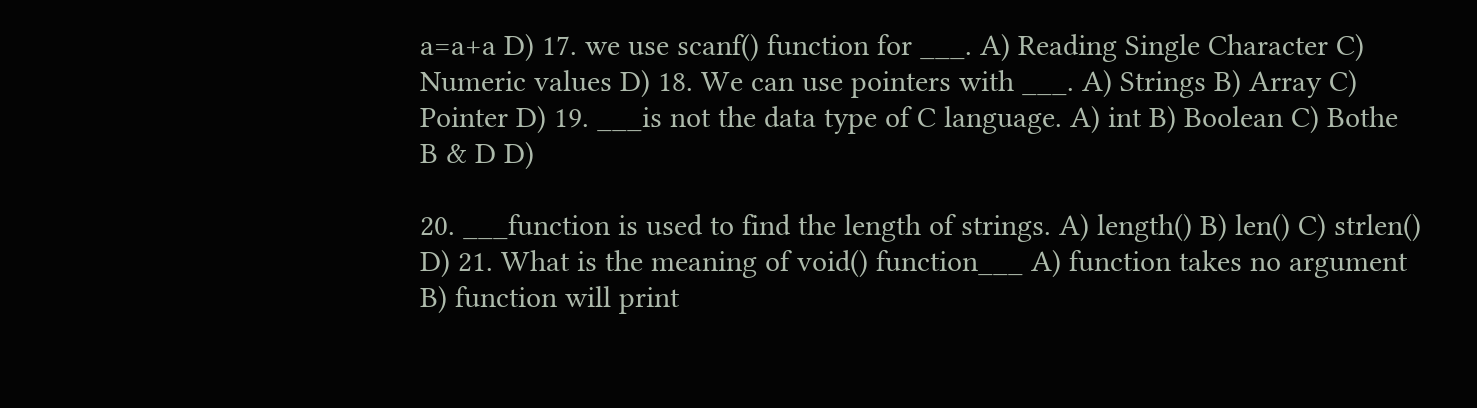a=a+a D) 17. we use scanf() function for ___. A) Reading Single Character C) Numeric values D) 18. We can use pointers with ___. A) Strings B) Array C) Pointer D) 19. ___is not the data type of C language. A) int B) Boolean C) Bothe B & D D)

20. ___function is used to find the length of strings. A) length() B) len() C) strlen() D) 21. What is the meaning of void() function___ A) function takes no argument B) function will print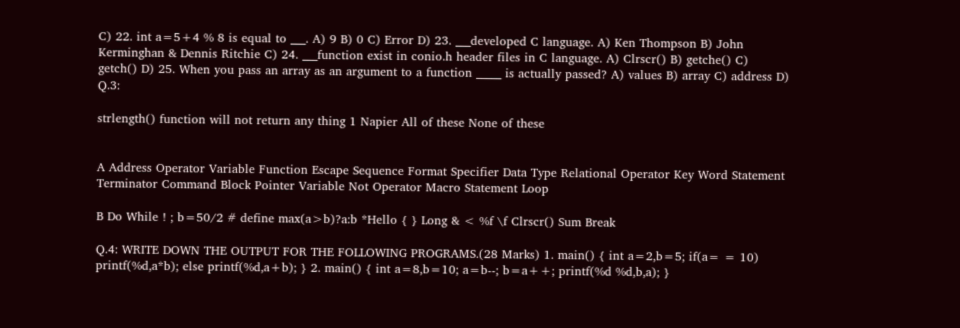C) 22. int a=5+4 % 8 is equal to ___. A) 9 B) 0 C) Error D) 23. ___developed C language. A) Ken Thompson B) John Kerminghan & Dennis Ritchie C) 24. ___function exist in conio.h header files in C language. A) Clrscr() B) getche() C) getch() D) 25. When you pass an array as an argument to a function _____ is actually passed? A) values B) array C) address D) Q.3:

strlength() function will not return any thing 1 Napier All of these None of these


A Address Operator Variable Function Escape Sequence Format Specifier Data Type Relational Operator Key Word Statement Terminator Command Block Pointer Variable Not Operator Macro Statement Loop

B Do While ! ; b=50/2 # define max(a>b)?a:b *Hello { } Long & < %f \f Clrscr() Sum Break

Q.4: WRITE DOWN THE OUTPUT FOR THE FOLLOWING PROGRAMS.(28 Marks) 1. main() { int a=2,b=5; if(a= = 10) printf(%d,a*b); else printf(%d,a+b); } 2. main() { int a=8,b=10; a=b--; b=a++; printf(%d %d,b,a); }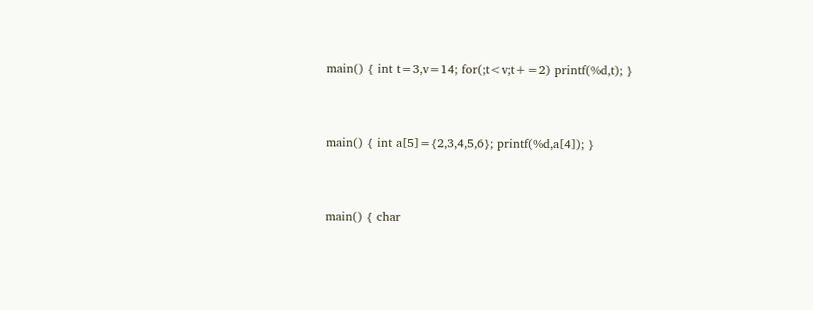main() { int t=3,v=14; for(;t<v;t+=2) printf(%d,t); }


main() { int a[5]={2,3,4,5,6}; printf(%d,a[4]); }


main() { char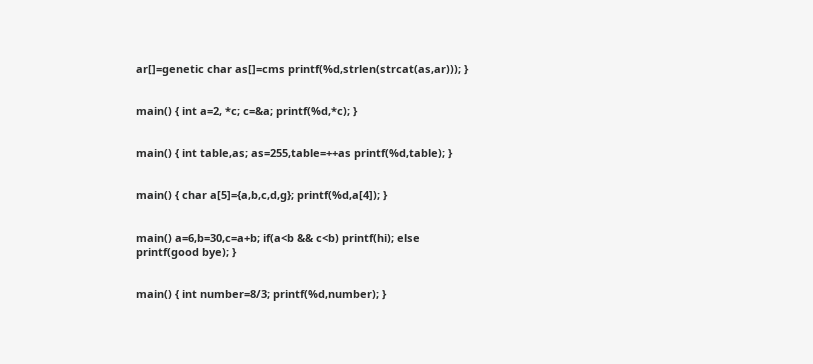ar[]=genetic char as[]=cms printf(%d,strlen(strcat(as,ar))); }


main() { int a=2, *c; c=&a; printf(%d,*c); }


main() { int table,as; as=255,table=++as printf(%d,table); }


main() { char a[5]={a,b,c,d,g}; printf(%d,a[4]); }


main() a=6,b=30,c=a+b; if(a<b && c<b) printf(hi); else printf(good bye); }


main() { int number=8/3; printf(%d,number); }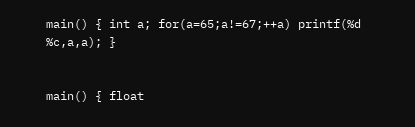main() { int a; for(a=65;a!=67;++a) printf(%d %c,a,a); }


main() { float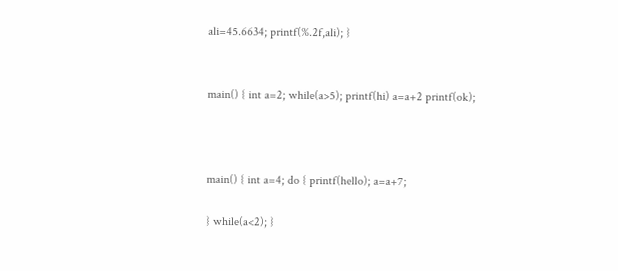ali=45.6634; printf(%.2f,ali); }


main() { int a=2; while(a>5); printf(hi) a=a+2 printf(ok);



main() { int a=4; do { printf(hello); a=a+7;

} while(a<2); }